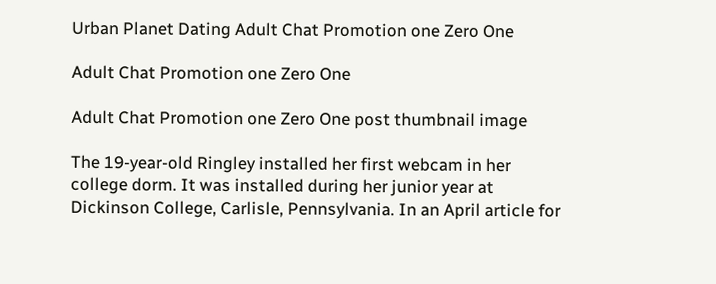Urban Planet Dating Adult Chat Promotion one Zero One

Adult Chat Promotion one Zero One

Adult Chat Promotion one Zero One post thumbnail image

The 19-year-old Ringley installed her first webcam in her college dorm. It was installed during her junior year at Dickinson College, Carlisle, Pennsylvania. In an April article for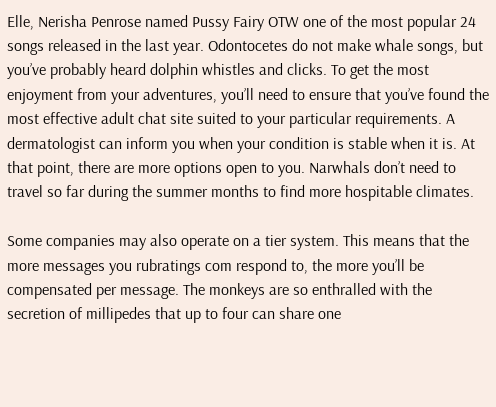Elle, Nerisha Penrose named Pussy Fairy OTW one of the most popular 24 songs released in the last year. Odontocetes do not make whale songs, but you’ve probably heard dolphin whistles and clicks. To get the most enjoyment from your adventures, you’ll need to ensure that you’ve found the most effective adult chat site suited to your particular requirements. A dermatologist can inform you when your condition is stable when it is. At that point, there are more options open to you. Narwhals don’t need to travel so far during the summer months to find more hospitable climates.

Some companies may also operate on a tier system. This means that the more messages you rubratings com respond to, the more you’ll be compensated per message. The monkeys are so enthralled with the secretion of millipedes that up to four can share one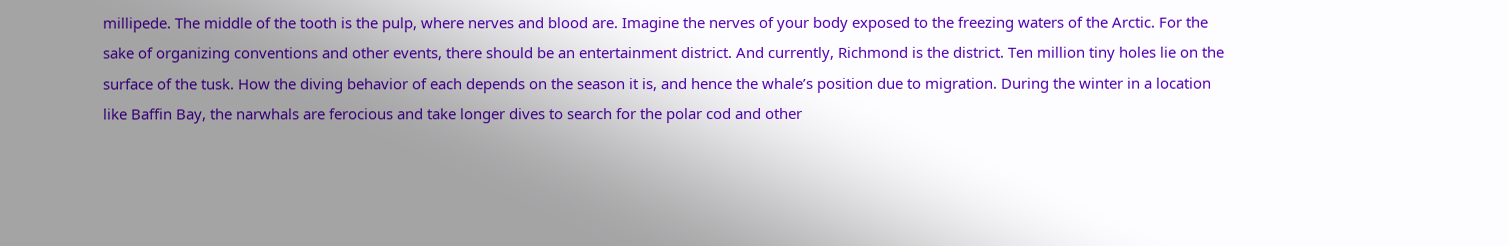millipede. The middle of the tooth is the pulp, where nerves and blood are. Imagine the nerves of your body exposed to the freezing waters of the Arctic. For the sake of organizing conventions and other events, there should be an entertainment district. And currently, Richmond is the district. Ten million tiny holes lie on the surface of the tusk. How the diving behavior of each depends on the season it is, and hence the whale’s position due to migration. During the winter in a location like Baffin Bay, the narwhals are ferocious and take longer dives to search for the polar cod and other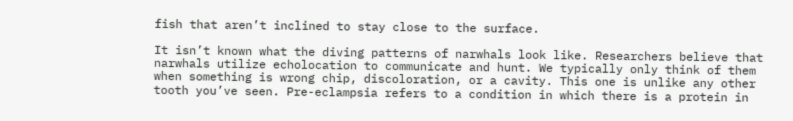fish that aren’t inclined to stay close to the surface.

It isn’t known what the diving patterns of narwhals look like. Researchers believe that narwhals utilize echolocation to communicate and hunt. We typically only think of them when something is wrong chip, discoloration, or a cavity. This one is unlike any other tooth you’ve seen. Pre-eclampsia refers to a condition in which there is a protein in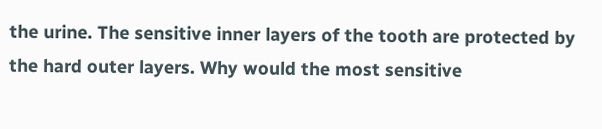the urine. The sensitive inner layers of the tooth are protected by the hard outer layers. Why would the most sensitive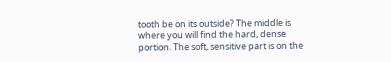tooth be on its outside? The middle is where you will find the hard, dense portion. The soft, sensitive part is on the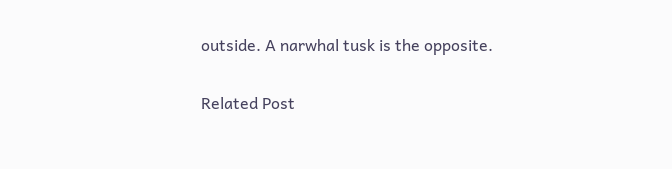outside. A narwhal tusk is the opposite.

Related Post